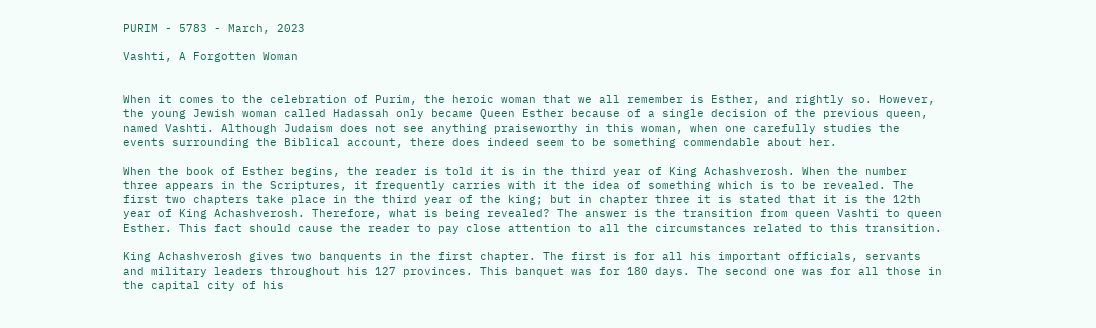PURIM - 5783 - March, 2023

Vashti, A Forgotten Woman


When it comes to the celebration of Purim, the heroic woman that we all remember is Esther, and rightly so. However, the young Jewish woman called Hadassah only became Queen Esther because of a single decision of the previous queen, named Vashti. Although Judaism does not see anything praiseworthy in this woman, when one carefully studies the events surrounding the Biblical account, there does indeed seem to be something commendable about her.

When the book of Esther begins, the reader is told it is in the third year of King Achashverosh. When the number three appears in the Scriptures, it frequently carries with it the idea of something which is to be revealed. The first two chapters take place in the third year of the king; but in chapter three it is stated that it is the 12th year of King Achashverosh. Therefore, what is being revealed? The answer is the transition from queen Vashti to queen Esther. This fact should cause the reader to pay close attention to all the circumstances related to this transition.

King Achashverosh gives two banquents in the first chapter. The first is for all his important officials, servants and military leaders throughout his 127 provinces. This banquet was for 180 days. The second one was for all those in the capital city of his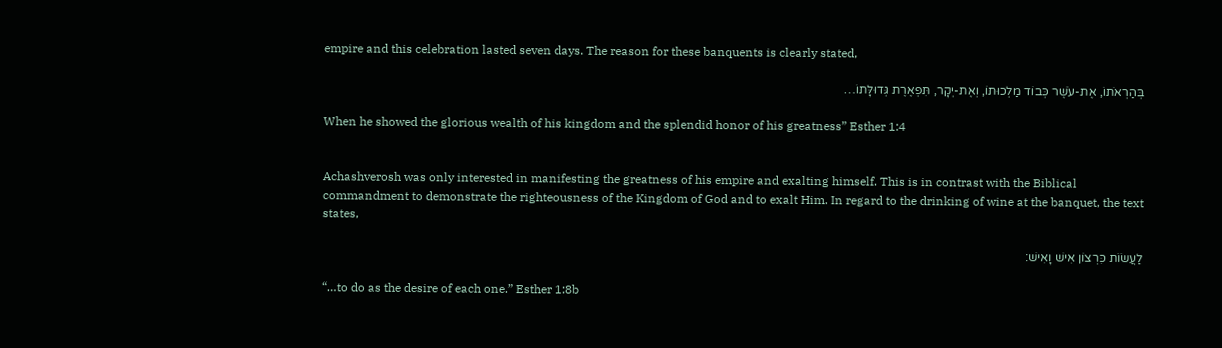empire and this celebration lasted seven days. The reason for these banquents is clearly stated,

בְּהַרְאֹתוֹ, אֶת-עֹשֶׁר כְּבוֹד מַלְכוּתוֹ, וְאֶת-יְקָר, תִּפְאֶרֶת גְּדוּלָּתוֹ…

When he showed the glorious wealth of his kingdom and the splendid honor of his greatness” Esther 1:4


Achashverosh was only interested in manifesting the greatness of his empire and exalting himself. This is in contrast with the Biblical commandment to demonstrate the righteousness of the Kingdom of God and to exalt Him. In regard to the drinking of wine at the banquet, the text states,

לַעֲשׂוֹת כִּרְצוֹן אִישׁ וָאִישׁ:

“…to do as the desire of each one.” Esther 1:8b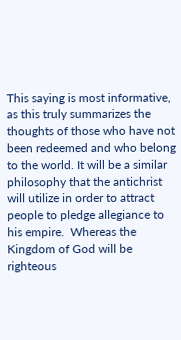This saying is most informative, as this truly summarizes the thoughts of those who have not been redeemed and who belong to the world. It will be a similar philosophy that the antichrist will utilize in order to attract people to pledge allegiance to his empire.  Whereas the Kingdom of God will be righteous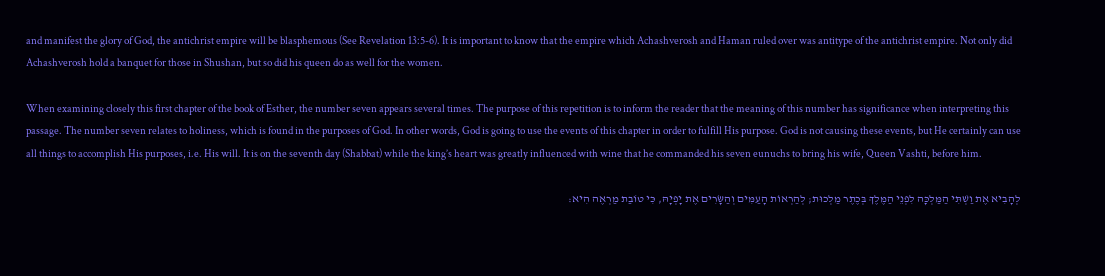and manifest the glory of God, the antichrist empire will be blasphemous (See Revelation 13:5-6). It is important to know that the empire which Achashverosh and Haman ruled over was antitype of the antichrist empire. Not only did Achashverosh hold a banquet for those in Shushan, but so did his queen do as well for the women.

When examining closely this first chapter of the book of Esther, the number seven appears several times. The purpose of this repetition is to inform the reader that the meaning of this number has significance when interpreting this passage. The number seven relates to holiness, which is found in the purposes of God. In other words, God is going to use the events of this chapter in order to fulfill His purpose. God is not causing these events, but He certainly can use all things to accomplish His purposes, i.e. His will. It is on the seventh day (Shabbat) while the king’s heart was greatly influenced with wine that he commanded his seven eunuchs to bring his wife, Queen Vashti, before him.

לְהָבִיא אֶת וַשְׁתִּי הַמַּלְכָּה לִפְנֵי הַמֶּלֶךְ בְּכֶתֶר מַלְכוּת; לְהַרְאוֹת הָעַמִּים וְהַשָּׂרִים אֶת יָפְיָהּ, כִּי טוֹבַת מַרְאֶה הִיא: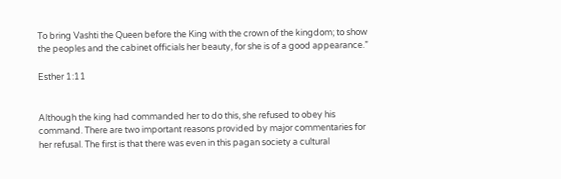To bring Vashti the Queen before the King with the crown of the kingdom; to show the peoples and the cabinet officials her beauty, for she is of a good appearance.”

Esther 1:11


Although the king had commanded her to do this, she refused to obey his command. There are two important reasons provided by major commentaries for her refusal. The first is that there was even in this pagan society a cultural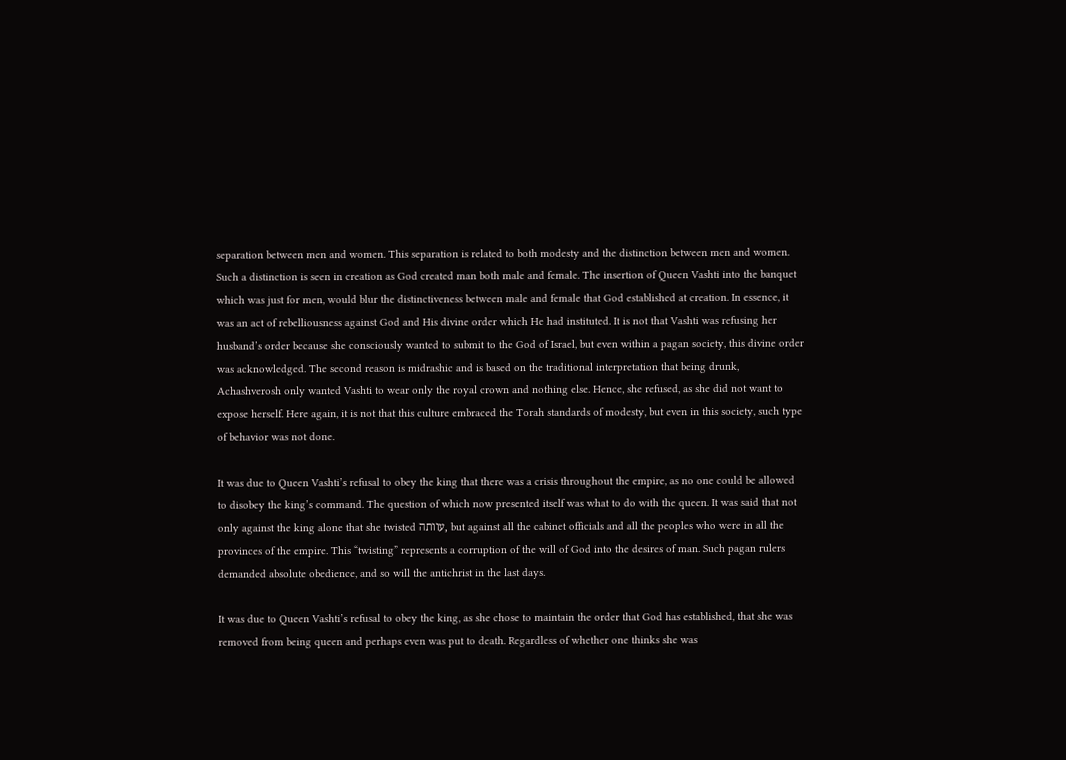separation between men and women. This separation is related to both modesty and the distinction between men and women. Such a distinction is seen in creation as God created man both male and female. The insertion of Queen Vashti into the banquet which was just for men, would blur the distinctiveness between male and female that God established at creation. In essence, it was an act of rebelliousness against God and His divine order which He had instituted. It is not that Vashti was refusing her husband’s order because she consciously wanted to submit to the God of Israel, but even within a pagan society, this divine order was acknowledged. The second reason is midrashic and is based on the traditional interpretation that being drunk, Achashverosh only wanted Vashti to wear only the royal crown and nothing else. Hence, she refused, as she did not want to expose herself. Here again, it is not that this culture embraced the Torah standards of modesty, but even in this society, such type of behavior was not done.

It was due to Queen Vashti’s refusal to obey the king that there was a crisis throughout the empire, as no one could be allowed to disobey the king’s command. The question of which now presented itself was what to do with the queen. It was said that not only against the king alone that she twisted עוותה, but against all the cabinet officials and all the peoples who were in all the provinces of the empire. This “twisting” represents a corruption of the will of God into the desires of man. Such pagan rulers demanded absolute obedience, and so will the antichrist in the last days.

It was due to Queen Vashti’s refusal to obey the king, as she chose to maintain the order that God has established, that she was removed from being queen and perhaps even was put to death. Regardless of whether one thinks she was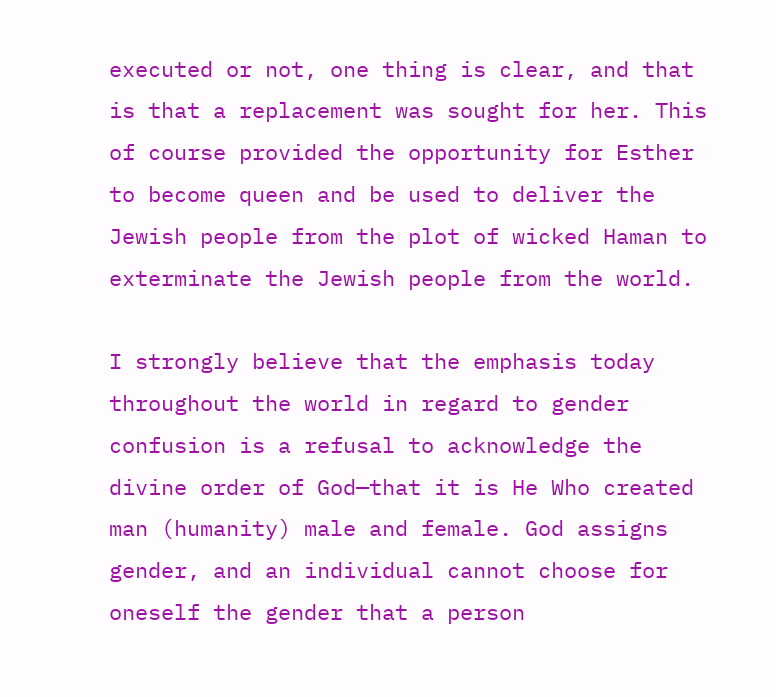executed or not, one thing is clear, and that is that a replacement was sought for her. This of course provided the opportunity for Esther to become queen and be used to deliver the Jewish people from the plot of wicked Haman to exterminate the Jewish people from the world.

I strongly believe that the emphasis today throughout the world in regard to gender confusion is a refusal to acknowledge the divine order of God—that it is He Who created man (humanity) male and female. God assigns gender, and an individual cannot choose for oneself the gender that a person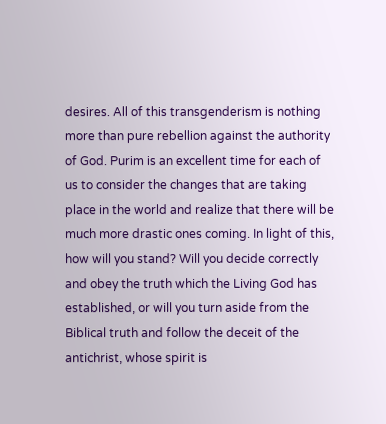desires. All of this transgenderism is nothing more than pure rebellion against the authority of God. Purim is an excellent time for each of us to consider the changes that are taking place in the world and realize that there will be much more drastic ones coming. In light of this, how will you stand? Will you decide correctly and obey the truth which the Living God has established, or will you turn aside from the Biblical truth and follow the deceit of the antichrist, whose spirit is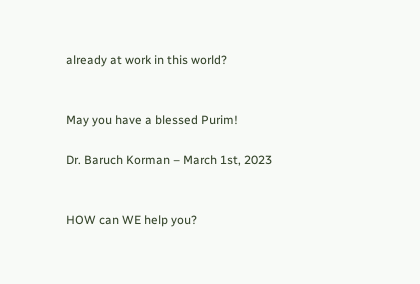already at work in this world?


May you have a blessed Purim!

Dr. Baruch Korman – March 1st, 2023


HOW can WE help you?